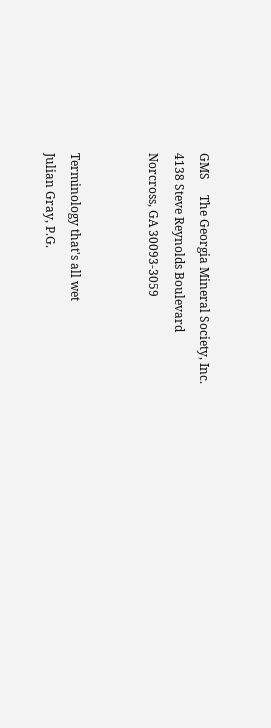GMS     The Georgia Mineral Society, Inc.
4138 Steve Reynolds Boulevard
Norcross, GA 30093-3059


Terminology that's all wet
Julian Gray, P.G.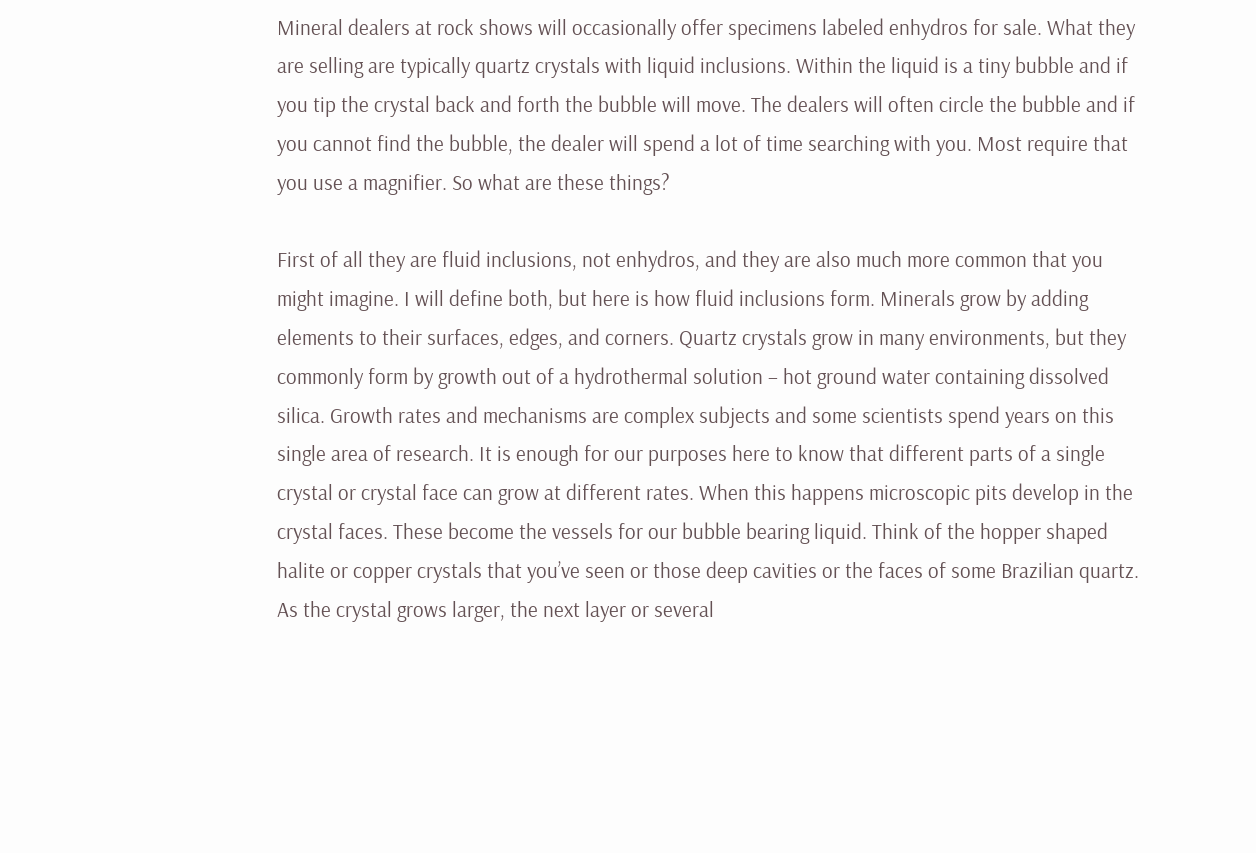Mineral dealers at rock shows will occasionally offer specimens labeled enhydros for sale. What they are selling are typically quartz crystals with liquid inclusions. Within the liquid is a tiny bubble and if you tip the crystal back and forth the bubble will move. The dealers will often circle the bubble and if you cannot find the bubble, the dealer will spend a lot of time searching with you. Most require that you use a magnifier. So what are these things?

First of all they are fluid inclusions, not enhydros, and they are also much more common that you might imagine. I will define both, but here is how fluid inclusions form. Minerals grow by adding elements to their surfaces, edges, and corners. Quartz crystals grow in many environments, but they commonly form by growth out of a hydrothermal solution – hot ground water containing dissolved silica. Growth rates and mechanisms are complex subjects and some scientists spend years on this single area of research. It is enough for our purposes here to know that different parts of a single crystal or crystal face can grow at different rates. When this happens microscopic pits develop in the crystal faces. These become the vessels for our bubble bearing liquid. Think of the hopper shaped halite or copper crystals that you’ve seen or those deep cavities or the faces of some Brazilian quartz. As the crystal grows larger, the next layer or several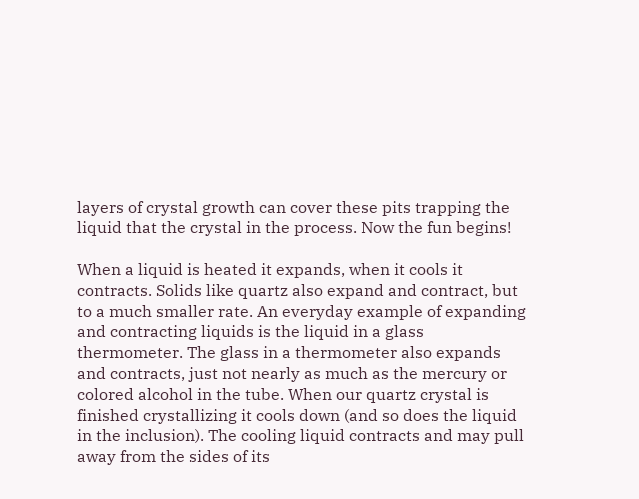layers of crystal growth can cover these pits trapping the liquid that the crystal in the process. Now the fun begins!

When a liquid is heated it expands, when it cools it contracts. Solids like quartz also expand and contract, but to a much smaller rate. An everyday example of expanding and contracting liquids is the liquid in a glass thermometer. The glass in a thermometer also expands and contracts, just not nearly as much as the mercury or colored alcohol in the tube. When our quartz crystal is finished crystallizing it cools down (and so does the liquid in the inclusion). The cooling liquid contracts and may pull away from the sides of its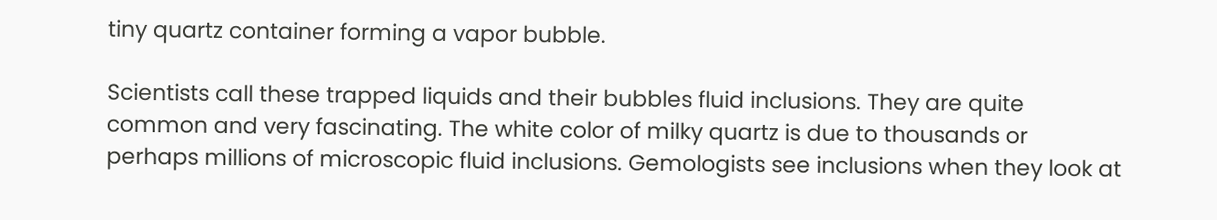tiny quartz container forming a vapor bubble.

Scientists call these trapped liquids and their bubbles fluid inclusions. They are quite common and very fascinating. The white color of milky quartz is due to thousands or perhaps millions of microscopic fluid inclusions. Gemologists see inclusions when they look at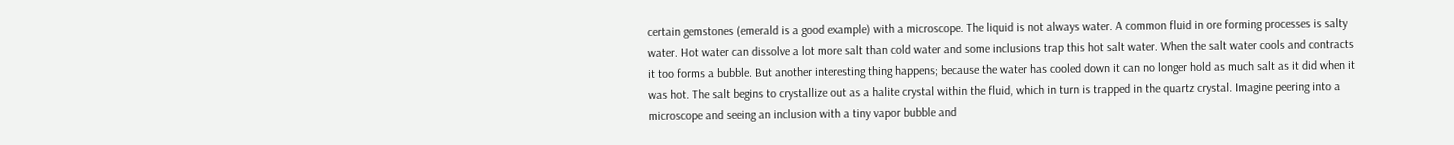certain gemstones (emerald is a good example) with a microscope. The liquid is not always water. A common fluid in ore forming processes is salty water. Hot water can dissolve a lot more salt than cold water and some inclusions trap this hot salt water. When the salt water cools and contracts it too forms a bubble. But another interesting thing happens; because the water has cooled down it can no longer hold as much salt as it did when it was hot. The salt begins to crystallize out as a halite crystal within the fluid, which in turn is trapped in the quartz crystal. Imagine peering into a microscope and seeing an inclusion with a tiny vapor bubble and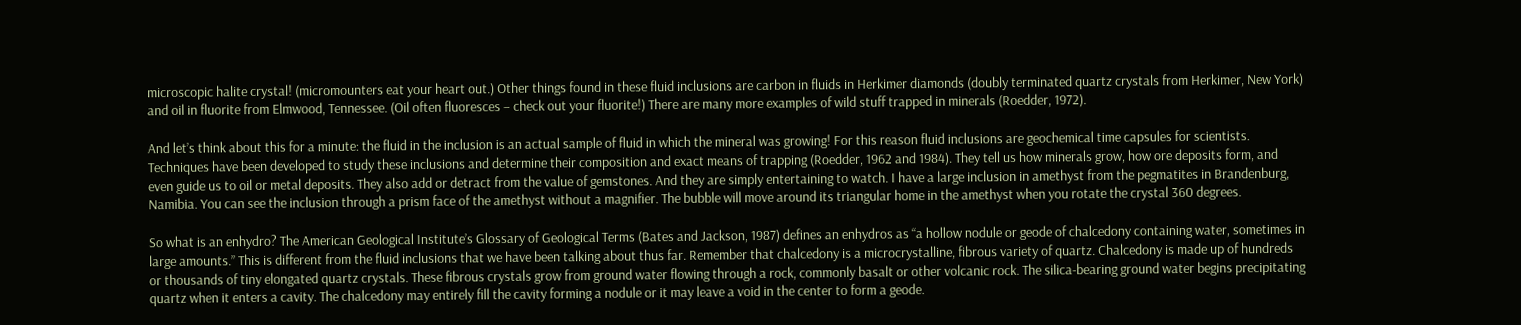microscopic halite crystal! (micromounters eat your heart out.) Other things found in these fluid inclusions are carbon in fluids in Herkimer diamonds (doubly terminated quartz crystals from Herkimer, New York) and oil in fluorite from Elmwood, Tennessee. (Oil often fluoresces – check out your fluorite!) There are many more examples of wild stuff trapped in minerals (Roedder, 1972).

And let’s think about this for a minute: the fluid in the inclusion is an actual sample of fluid in which the mineral was growing! For this reason fluid inclusions are geochemical time capsules for scientists. Techniques have been developed to study these inclusions and determine their composition and exact means of trapping (Roedder, 1962 and 1984). They tell us how minerals grow, how ore deposits form, and even guide us to oil or metal deposits. They also add or detract from the value of gemstones. And they are simply entertaining to watch. I have a large inclusion in amethyst from the pegmatites in Brandenburg, Namibia. You can see the inclusion through a prism face of the amethyst without a magnifier. The bubble will move around its triangular home in the amethyst when you rotate the crystal 360 degrees.

So what is an enhydro? The American Geological Institute’s Glossary of Geological Terms (Bates and Jackson, 1987) defines an enhydros as “a hollow nodule or geode of chalcedony containing water, sometimes in large amounts.” This is different from the fluid inclusions that we have been talking about thus far. Remember that chalcedony is a microcrystalline, fibrous variety of quartz. Chalcedony is made up of hundreds or thousands of tiny elongated quartz crystals. These fibrous crystals grow from ground water flowing through a rock, commonly basalt or other volcanic rock. The silica-bearing ground water begins precipitating quartz when it enters a cavity. The chalcedony may entirely fill the cavity forming a nodule or it may leave a void in the center to form a geode.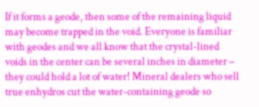If it forms a geode, then some of the remaining liquid may become trapped in the void. Everyone is familiar with geodes and we all know that the crystal-lined voids in the center can be several inches in diameter – they could hold a lot of water! Mineral dealers who sell true enhydros cut the water-containing geode so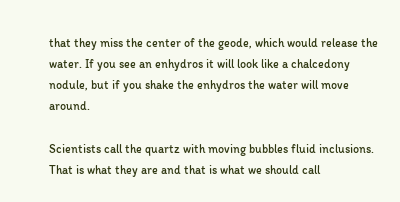that they miss the center of the geode, which would release the water. If you see an enhydros it will look like a chalcedony nodule, but if you shake the enhydros the water will move around.

Scientists call the quartz with moving bubbles fluid inclusions. That is what they are and that is what we should call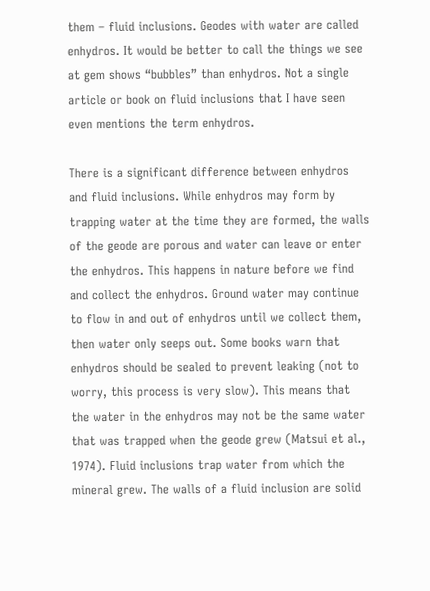them – fluid inclusions. Geodes with water are called enhydros. It would be better to call the things we see at gem shows “bubbles” than enhydros. Not a single article or book on fluid inclusions that I have seen even mentions the term enhydros.

There is a significant difference between enhydros and fluid inclusions. While enhydros may form by trapping water at the time they are formed, the walls of the geode are porous and water can leave or enter the enhydros. This happens in nature before we find and collect the enhydros. Ground water may continue to flow in and out of enhydros until we collect them, then water only seeps out. Some books warn that enhydros should be sealed to prevent leaking (not to worry, this process is very slow). This means that the water in the enhydros may not be the same water that was trapped when the geode grew (Matsui et al., 1974). Fluid inclusions trap water from which the mineral grew. The walls of a fluid inclusion are solid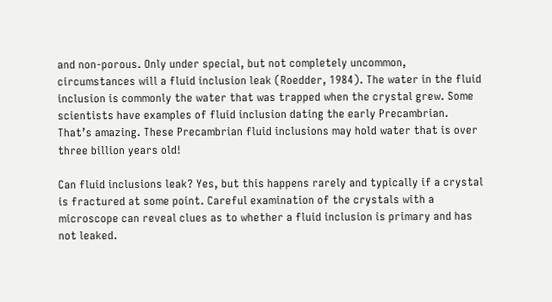and non-porous. Only under special, but not completely uncommon, circumstances will a fluid inclusion leak (Roedder, 1984). The water in the fluid inclusion is commonly the water that was trapped when the crystal grew. Some scientists have examples of fluid inclusion dating the early Precambrian. That’s amazing. These Precambrian fluid inclusions may hold water that is over three billion years old!

Can fluid inclusions leak? Yes, but this happens rarely and typically if a crystal is fractured at some point. Careful examination of the crystals with a microscope can reveal clues as to whether a fluid inclusion is primary and has not leaked.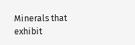Minerals that exhibit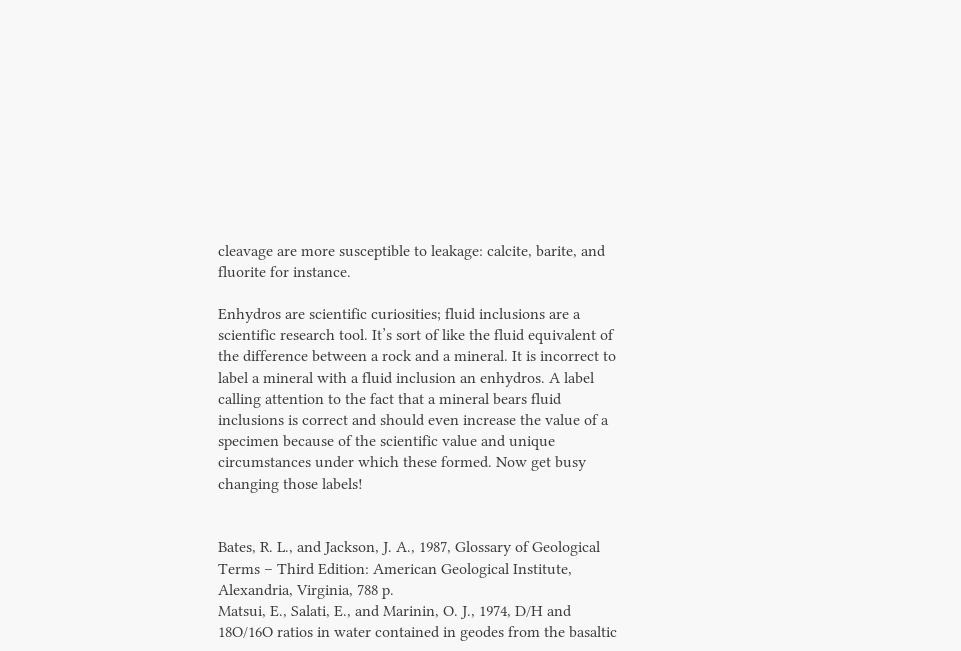cleavage are more susceptible to leakage: calcite, barite, and fluorite for instance.

Enhydros are scientific curiosities; fluid inclusions are a scientific research tool. It’s sort of like the fluid equivalent of the difference between a rock and a mineral. It is incorrect to label a mineral with a fluid inclusion an enhydros. A label calling attention to the fact that a mineral bears fluid inclusions is correct and should even increase the value of a specimen because of the scientific value and unique circumstances under which these formed. Now get busy changing those labels!


Bates, R. L., and Jackson, J. A., 1987, Glossary of Geological Terms – Third Edition: American Geological Institute, Alexandria, Virginia, 788 p.
Matsui, E., Salati, E., and Marinin, O. J., 1974, D/H and 18O/16O ratios in water contained in geodes from the basaltic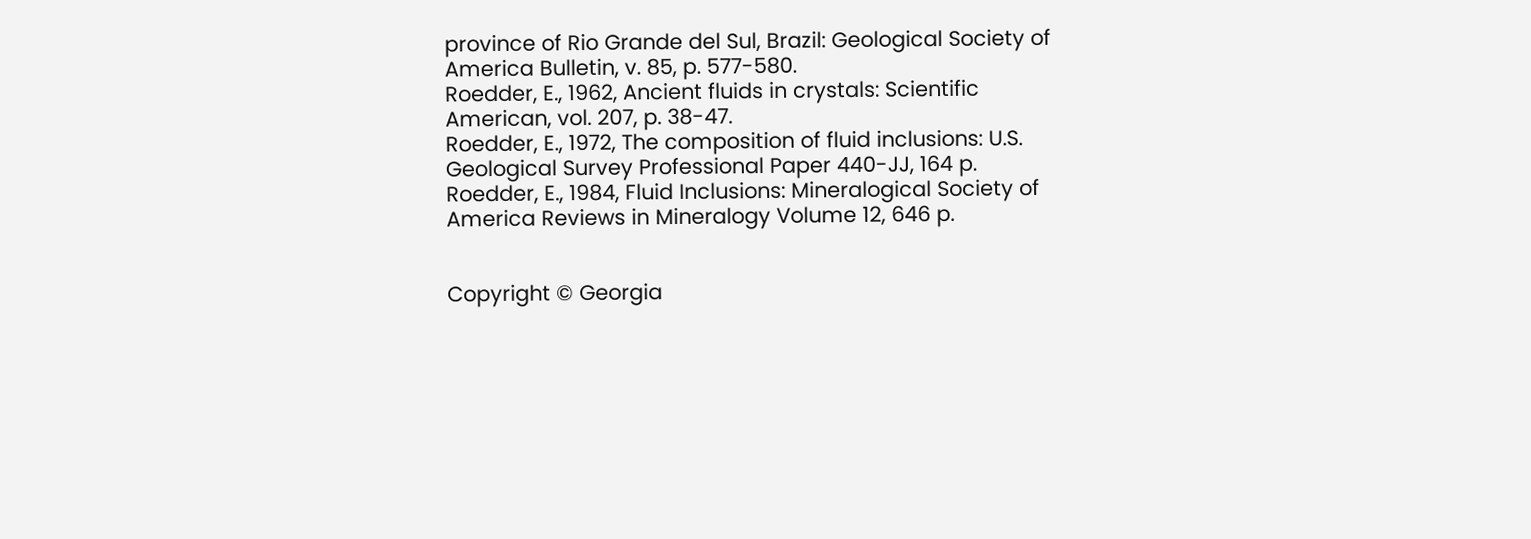province of Rio Grande del Sul, Brazil: Geological Society of America Bulletin, v. 85, p. 577-580.
Roedder, E., 1962, Ancient fluids in crystals: Scientific American, vol. 207, p. 38-47.
Roedder, E., 1972, The composition of fluid inclusions: U.S. Geological Survey Professional Paper 440-JJ, 164 p.
Roedder, E., 1984, Fluid Inclusions: Mineralogical Society of America Reviews in Mineralogy Volume 12, 646 p.


Copyright © Georgia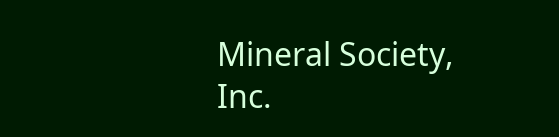Mineral Society, Inc.